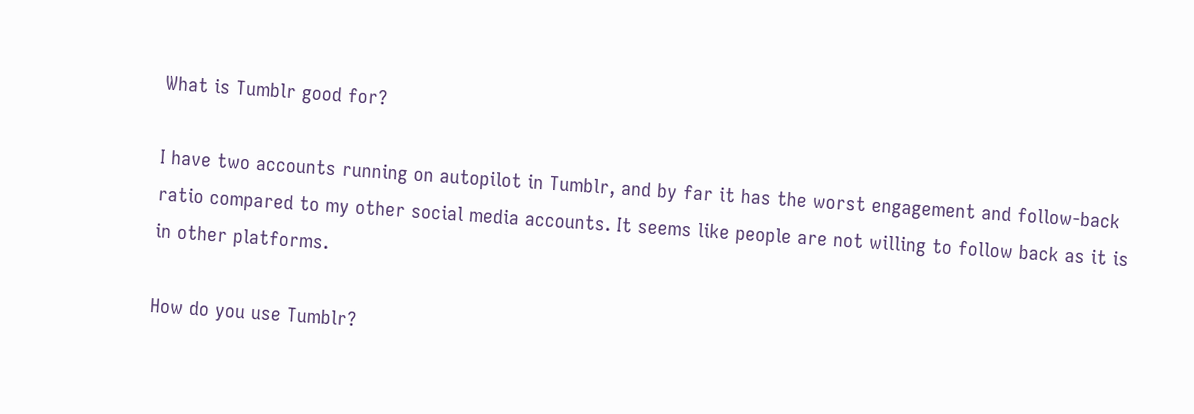What is Tumblr good for?

I have two accounts running on autopilot in Tumblr, and by far it has the worst engagement and follow-back ratio compared to my other social media accounts. It seems like people are not willing to follow back as it is in other platforms.

How do you use Tumblr?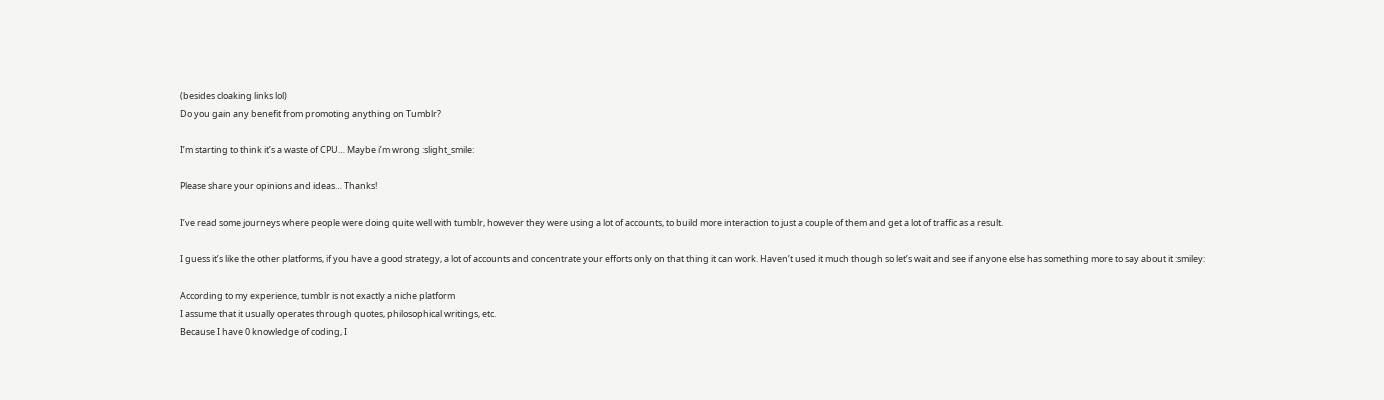(besides cloaking links lol)
Do you gain any benefit from promoting anything on Tumblr?

I’m starting to think it’s a waste of CPU… Maybe i’m wrong :slight_smile:

Please share your opinions and ideas… Thanks!

I’ve read some journeys where people were doing quite well with tumblr, however they were using a lot of accounts, to build more interaction to just a couple of them and get a lot of traffic as a result.

I guess it’s like the other platforms, if you have a good strategy, a lot of accounts and concentrate your efforts only on that thing it can work. Haven’t used it much though so let’s wait and see if anyone else has something more to say about it :smiley:

According to my experience, tumblr is not exactly a niche platform
I assume that it usually operates through quotes, philosophical writings, etc.
Because I have 0 knowledge of coding, I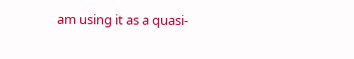am using it as a quasi-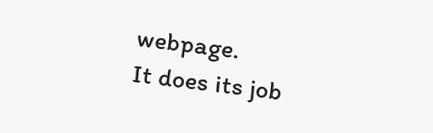webpage.
It does its job